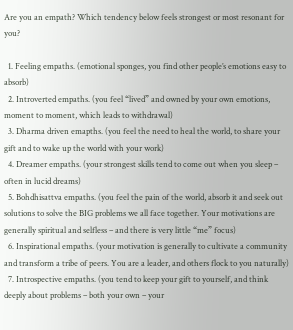Are you an empath? Which tendency below feels strongest or most resonant for you?

  1. Feeling empaths. (emotional sponges, you find other people’s emotions easy to absorb)
  2. Introverted empaths. (you feel “lived” and owned by your own emotions, moment to moment, which leads to withdrawal)
  3. Dharma driven emapths. (you feel the need to heal the world, to share your gift and to wake up the world with your work)
  4. Dreamer empaths. (your strongest skills tend to come out when you sleep – often in lucid dreams)
  5. Bohdhisattva empaths. (you feel the pain of the world, absorb it and seek out solutions to solve the BIG problems we all face together. Your motivations are generally spiritual and selfless – and there is very little “me” focus)
  6. Inspirational empaths. (your motivation is generally to cultivate a community and transform a tribe of peers. You are a leader, and others flock to you naturally)
  7. Introspective empaths. (you tend to keep your gift to yourself, and think deeply about problems – both your own – your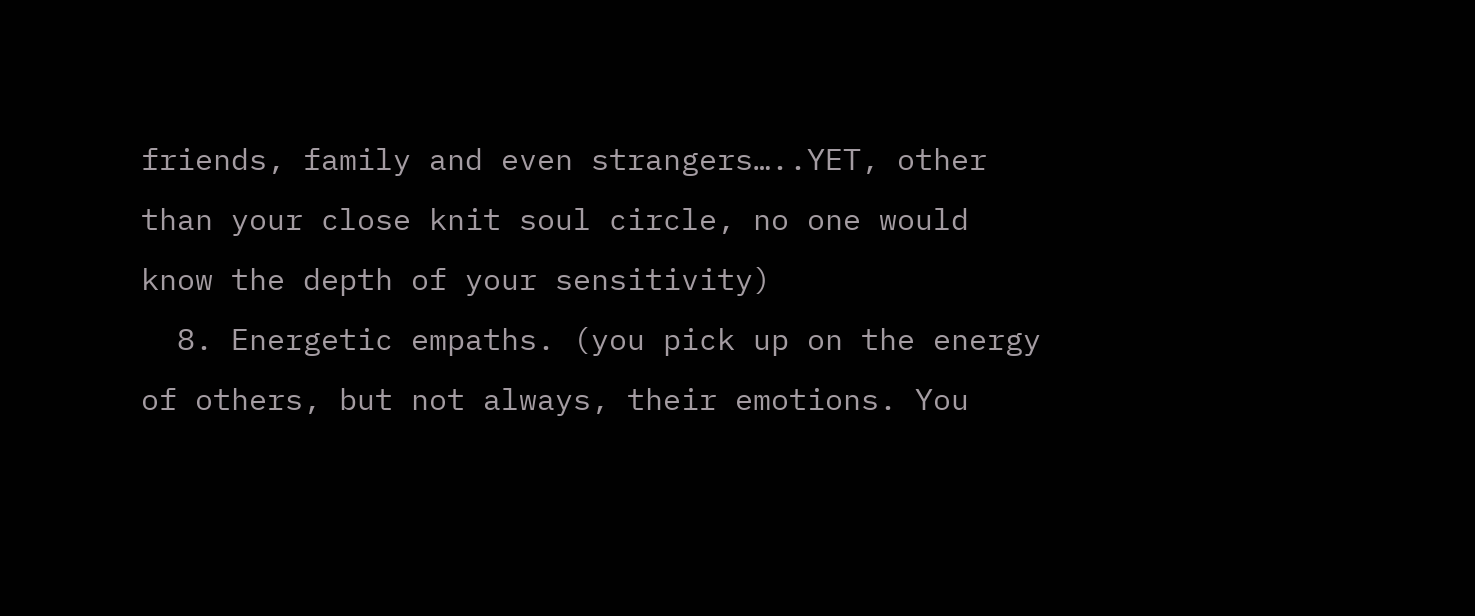friends, family and even strangers…..YET, other than your close knit soul circle, no one would know the depth of your sensitivity)
  8. Energetic empaths. (you pick up on the energy of others, but not always, their emotions. You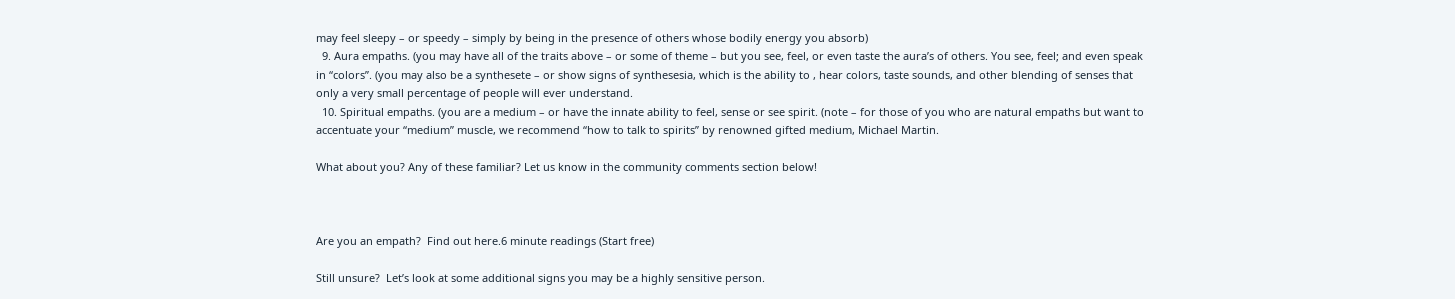may feel sleepy – or speedy – simply by being in the presence of others whose bodily energy you absorb)
  9. Aura empaths. (you may have all of the traits above – or some of theme – but you see, feel, or even taste the aura’s of others. You see, feel; and even speak in “colors”. (you may also be a synthesete – or show signs of synthesesia, which is the ability to , hear colors, taste sounds, and other blending of senses that only a very small percentage of people will ever understand.
  10. Spiritual empaths. (you are a medium – or have the innate ability to feel, sense or see spirit. (note – for those of you who are natural empaths but want to accentuate your “medium” muscle, we recommend “how to talk to spirits” by renowned gifted medium, Michael Martin.

What about you? Any of these familiar? Let us know in the community comments section below!



Are you an empath?  Find out here.6 minute readings (Start free)

Still unsure?  Let’s look at some additional signs you may be a highly sensitive person.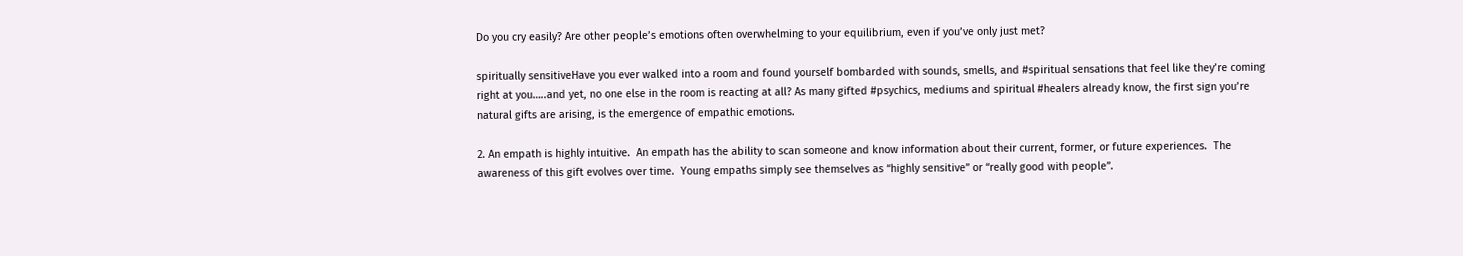Do you cry easily? Are other people’s emotions often overwhelming to your equilibrium, even if you’ve only just met?

spiritually sensitiveHave you ever walked into a room and found yourself bombarded with sounds, smells, and #spiritual sensations that feel like they’re coming right at you…..and yet, no one else in the room is reacting at all? As many gifted #psychics, mediums and spiritual #healers already know, the first sign you’re natural gifts are arising, is the emergence of empathic emotions.

2. An empath is highly intuitive.  An empath has the ability to scan someone and know information about their current, former, or future experiences.  The awareness of this gift evolves over time.  Young empaths simply see themselves as “highly sensitive” or “really good with people”.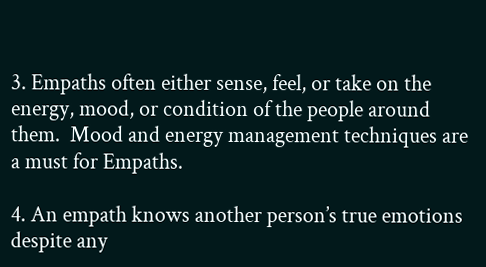3. Empaths often either sense, feel, or take on the energy, mood, or condition of the people around them.  Mood and energy management techniques are a must for Empaths.

4. An empath knows another person’s true emotions despite any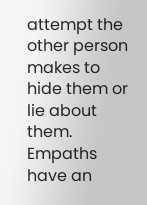attempt the other person makes to hide them or lie about them.  Empaths have an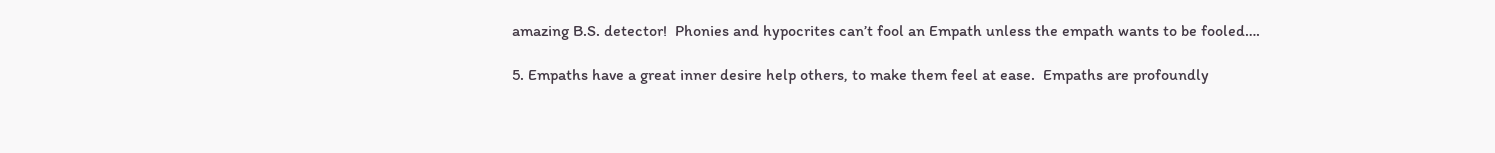amazing B.S. detector!  Phonies and hypocrites can’t fool an Empath unless the empath wants to be fooled….

5. Empaths have a great inner desire help others, to make them feel at ease.  Empaths are profoundly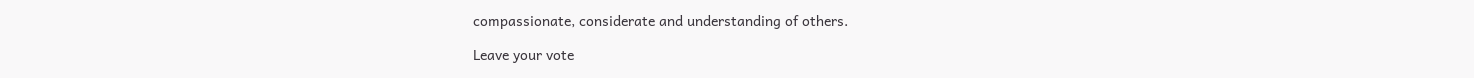compassionate, considerate and understanding of others.

Leave your vote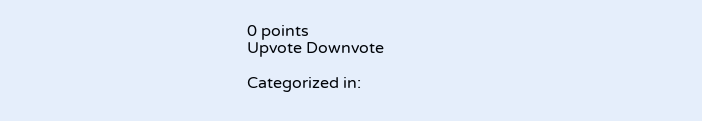0 points
Upvote Downvote

Categorized in: